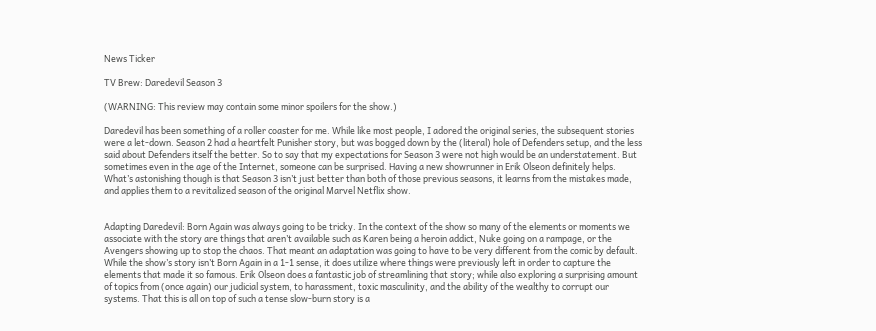News Ticker

TV Brew: Daredevil Season 3

(WARNING: This review may contain some minor spoilers for the show.)

Daredevil has been something of a roller coaster for me. While like most people, I adored the original series, the subsequent stories were a let-down. Season 2 had a heartfelt Punisher story, but was bogged down by the (literal) hole of Defenders setup, and the less said about Defenders itself the better. So to say that my expectations for Season 3 were not high would be an understatement. But sometimes even in the age of the Internet, someone can be surprised. Having a new showrunner in Erik Olseon definitely helps. What’s astonishing though is that Season 3 isn’t just better than both of those previous seasons, it learns from the mistakes made, and applies them to a revitalized season of the original Marvel Netflix show.


Adapting Daredevil: Born Again was always going to be tricky. In the context of the show so many of the elements or moments we associate with the story are things that aren’t available such as Karen being a heroin addict, Nuke going on a rampage, or the Avengers showing up to stop the chaos. That meant an adaptation was going to have to be very different from the comic by default. While the show’s story isn’t Born Again in a 1-1 sense, it does utilize where things were previously left in order to capture the elements that made it so famous. Erik Olseon does a fantastic job of streamlining that story; while also exploring a surprising amount of topics from (once again) our judicial system, to harassment, toxic masculinity, and the ability of the wealthy to corrupt our systems. That this is all on top of such a tense slow-burn story is a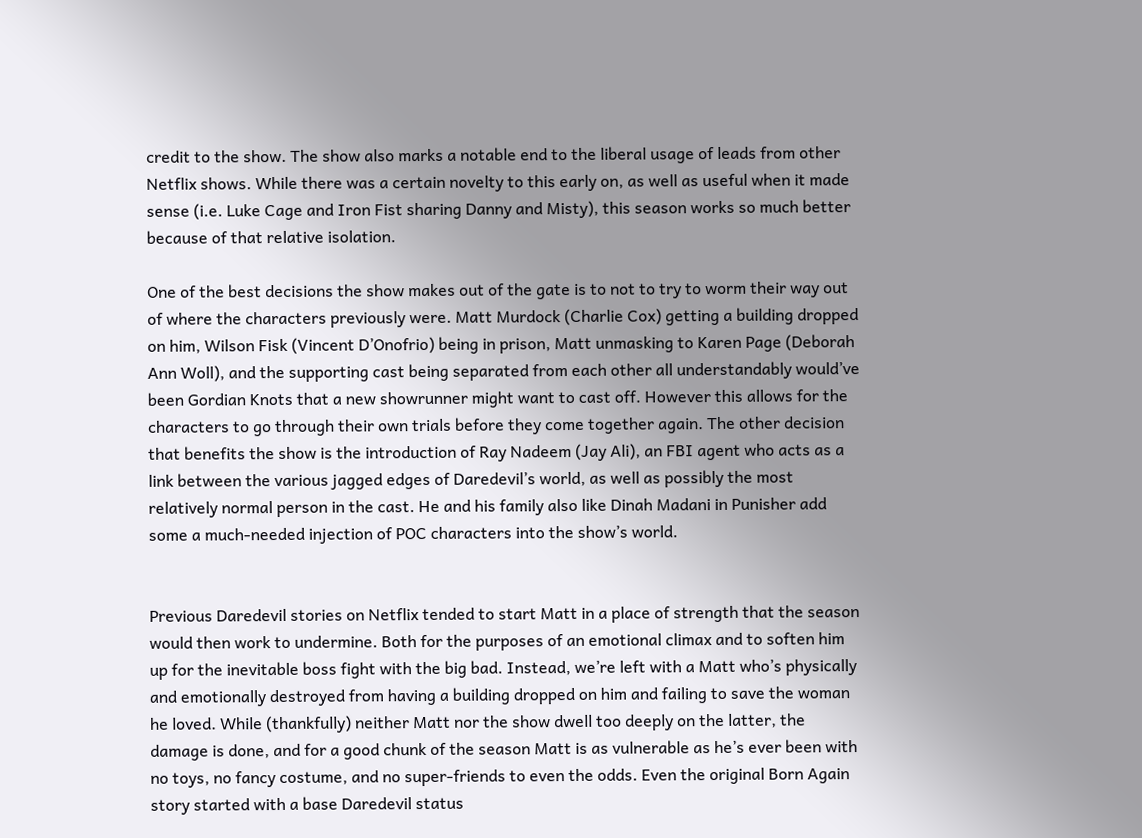credit to the show. The show also marks a notable end to the liberal usage of leads from other Netflix shows. While there was a certain novelty to this early on, as well as useful when it made sense (i.e. Luke Cage and Iron Fist sharing Danny and Misty), this season works so much better because of that relative isolation.

One of the best decisions the show makes out of the gate is to not to try to worm their way out of where the characters previously were. Matt Murdock (Charlie Cox) getting a building dropped on him, Wilson Fisk (Vincent D’Onofrio) being in prison, Matt unmasking to Karen Page (Deborah Ann Woll), and the supporting cast being separated from each other all understandably would’ve been Gordian Knots that a new showrunner might want to cast off. However this allows for the characters to go through their own trials before they come together again. The other decision that benefits the show is the introduction of Ray Nadeem (Jay Ali), an FBI agent who acts as a link between the various jagged edges of Daredevil’s world, as well as possibly the most relatively normal person in the cast. He and his family also like Dinah Madani in Punisher add some a much-needed injection of POC characters into the show’s world.


Previous Daredevil stories on Netflix tended to start Matt in a place of strength that the season would then work to undermine. Both for the purposes of an emotional climax and to soften him up for the inevitable boss fight with the big bad. Instead, we’re left with a Matt who’s physically and emotionally destroyed from having a building dropped on him and failing to save the woman he loved. While (thankfully) neither Matt nor the show dwell too deeply on the latter, the damage is done, and for a good chunk of the season Matt is as vulnerable as he’s ever been with no toys, no fancy costume, and no super-friends to even the odds. Even the original Born Again story started with a base Daredevil status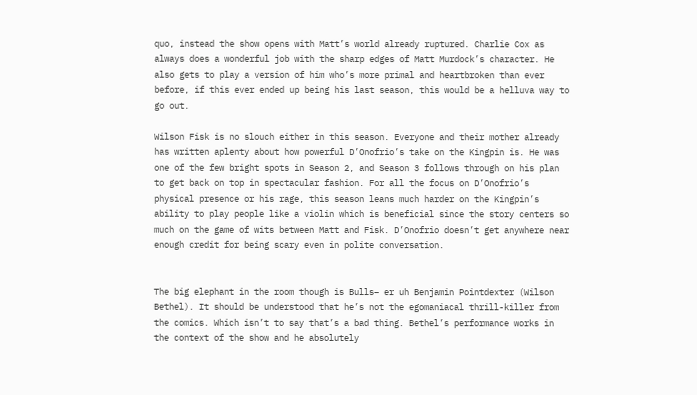quo, instead the show opens with Matt’s world already ruptured. Charlie Cox as always does a wonderful job with the sharp edges of Matt Murdock’s character. He also gets to play a version of him who’s more primal and heartbroken than ever before, if this ever ended up being his last season, this would be a helluva way to go out.

Wilson Fisk is no slouch either in this season. Everyone and their mother already has written aplenty about how powerful D’Onofrio’s take on the Kingpin is. He was one of the few bright spots in Season 2, and Season 3 follows through on his plan to get back on top in spectacular fashion. For all the focus on D’Onofrio’s physical presence or his rage, this season leans much harder on the Kingpin’s ability to play people like a violin which is beneficial since the story centers so much on the game of wits between Matt and Fisk. D’Onofrio doesn’t get anywhere near enough credit for being scary even in polite conversation.


The big elephant in the room though is Bulls– er uh Benjamin Pointdexter (Wilson Bethel). It should be understood that he’s not the egomaniacal thrill-killer from the comics. Which isn’t to say that’s a bad thing. Bethel’s performance works in the context of the show and he absolutely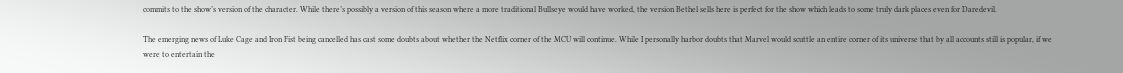commits to the show’s version of the character. While there’s possibly a version of this season where a more traditional Bullseye would have worked, the version Bethel sells here is perfect for the show which leads to some truly dark places even for Daredevil.

The emerging news of Luke Cage and Iron Fist being cancelled has cast some doubts about whether the Netflix corner of the MCU will continue. While I personally harbor doubts that Marvel would scuttle an entire corner of its universe that by all accounts still is popular, if we were to entertain the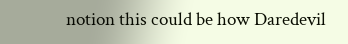notion this could be how Daredevil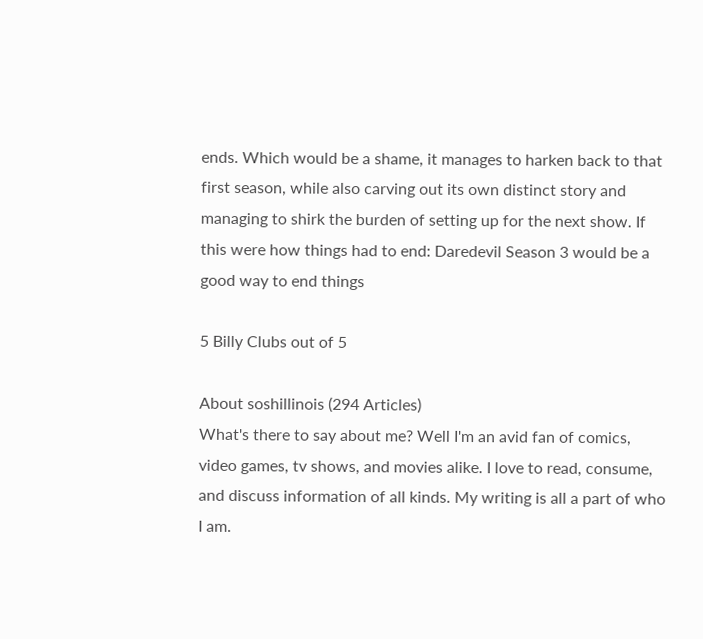ends. Which would be a shame, it manages to harken back to that first season, while also carving out its own distinct story and managing to shirk the burden of setting up for the next show. If this were how things had to end: Daredevil Season 3 would be a good way to end things

5 Billy Clubs out of 5

About soshillinois (294 Articles)
What's there to say about me? Well I'm an avid fan of comics, video games, tv shows, and movies alike. I love to read, consume, and discuss information of all kinds. My writing is all a part of who I am.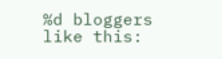%d bloggers like this: